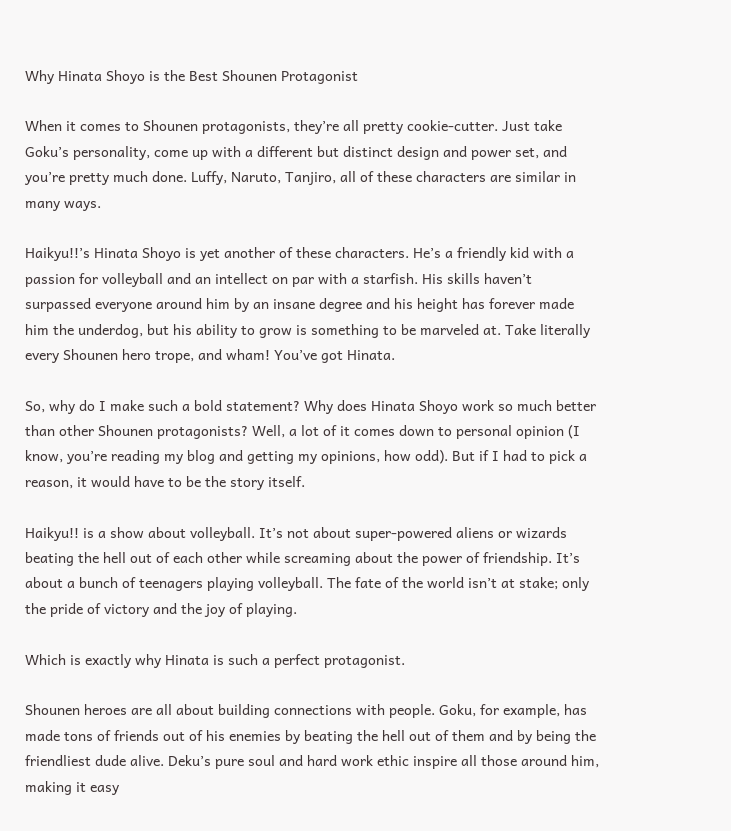Why Hinata Shoyo is the Best Shounen Protagonist

When it comes to Shounen protagonists, they’re all pretty cookie-cutter. Just take Goku’s personality, come up with a different but distinct design and power set, and you’re pretty much done. Luffy, Naruto, Tanjiro, all of these characters are similar in many ways.

Haikyu!!’s Hinata Shoyo is yet another of these characters. He’s a friendly kid with a passion for volleyball and an intellect on par with a starfish. His skills haven’t surpassed everyone around him by an insane degree and his height has forever made him the underdog, but his ability to grow is something to be marveled at. Take literally every Shounen hero trope, and wham! You’ve got Hinata.

So, why do I make such a bold statement? Why does Hinata Shoyo work so much better than other Shounen protagonists? Well, a lot of it comes down to personal opinion (I know, you’re reading my blog and getting my opinions, how odd). But if I had to pick a reason, it would have to be the story itself.

Haikyu!! is a show about volleyball. It’s not about super-powered aliens or wizards beating the hell out of each other while screaming about the power of friendship. It’s about a bunch of teenagers playing volleyball. The fate of the world isn’t at stake; only the pride of victory and the joy of playing.

Which is exactly why Hinata is such a perfect protagonist.

Shounen heroes are all about building connections with people. Goku, for example, has made tons of friends out of his enemies by beating the hell out of them and by being the friendliest dude alive. Deku’s pure soul and hard work ethic inspire all those around him, making it easy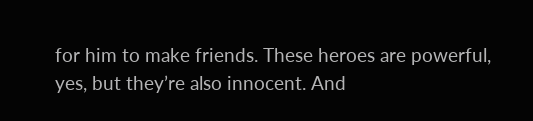for him to make friends. These heroes are powerful, yes, but they’re also innocent. And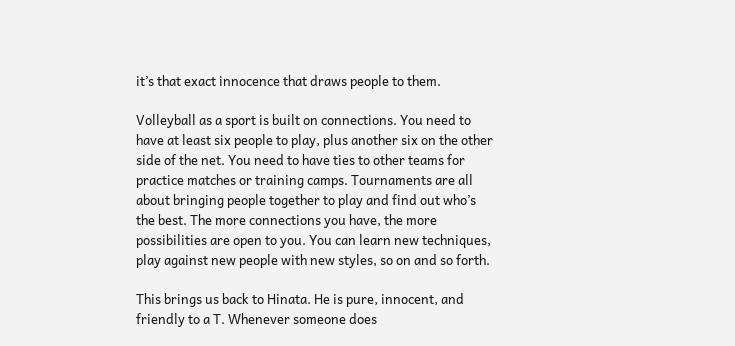it’s that exact innocence that draws people to them.

Volleyball as a sport is built on connections. You need to have at least six people to play, plus another six on the other side of the net. You need to have ties to other teams for practice matches or training camps. Tournaments are all about bringing people together to play and find out who’s the best. The more connections you have, the more possibilities are open to you. You can learn new techniques, play against new people with new styles, so on and so forth.

This brings us back to Hinata. He is pure, innocent, and friendly to a T. Whenever someone does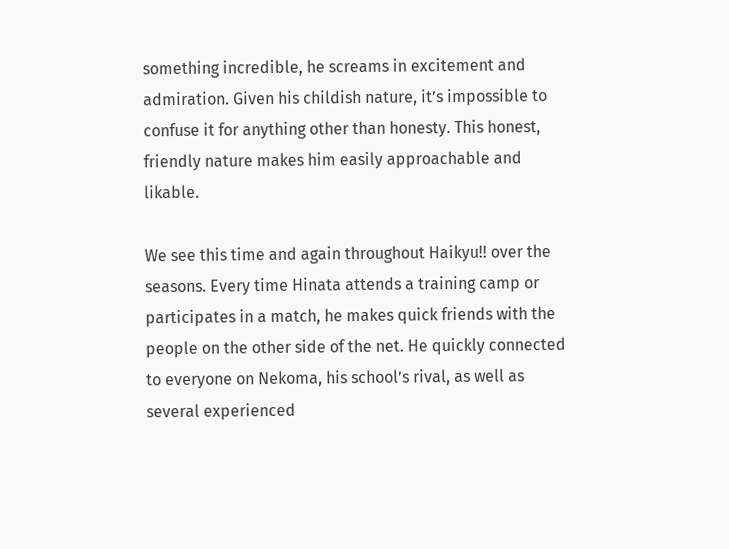something incredible, he screams in excitement and admiration. Given his childish nature, it’s impossible to confuse it for anything other than honesty. This honest, friendly nature makes him easily approachable and likable.

We see this time and again throughout Haikyu!! over the seasons. Every time Hinata attends a training camp or participates in a match, he makes quick friends with the people on the other side of the net. He quickly connected to everyone on Nekoma, his school’s rival, as well as several experienced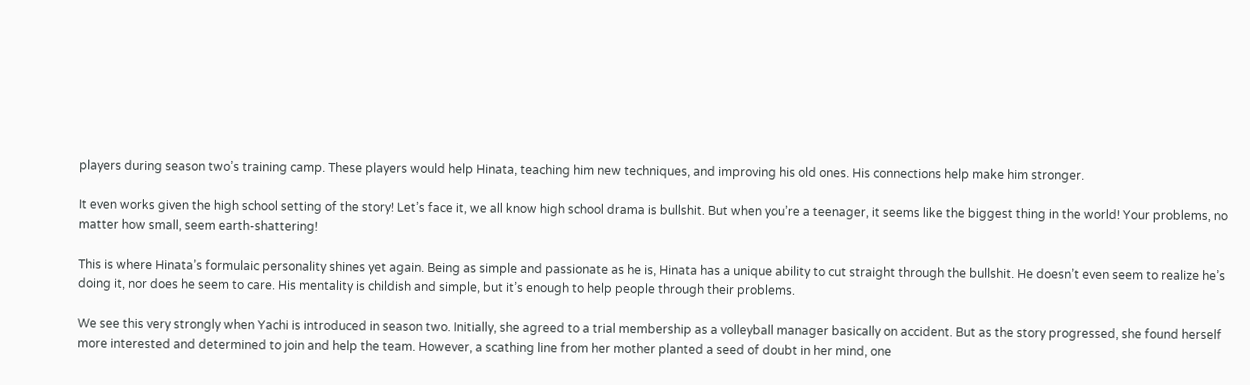players during season two’s training camp. These players would help Hinata, teaching him new techniques, and improving his old ones. His connections help make him stronger.

It even works given the high school setting of the story! Let’s face it, we all know high school drama is bullshit. But when you’re a teenager, it seems like the biggest thing in the world! Your problems, no matter how small, seem earth-shattering!

This is where Hinata’s formulaic personality shines yet again. Being as simple and passionate as he is, Hinata has a unique ability to cut straight through the bullshit. He doesn’t even seem to realize he’s doing it, nor does he seem to care. His mentality is childish and simple, but it’s enough to help people through their problems.

We see this very strongly when Yachi is introduced in season two. Initially, she agreed to a trial membership as a volleyball manager basically on accident. But as the story progressed, she found herself more interested and determined to join and help the team. However, a scathing line from her mother planted a seed of doubt in her mind, one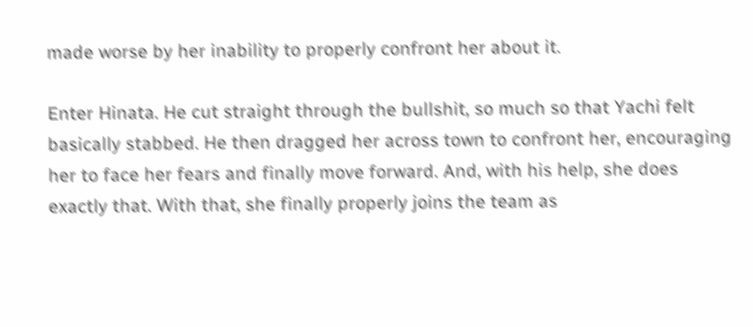made worse by her inability to properly confront her about it.

Enter Hinata. He cut straight through the bullshit, so much so that Yachi felt basically stabbed. He then dragged her across town to confront her, encouraging her to face her fears and finally move forward. And, with his help, she does exactly that. With that, she finally properly joins the team as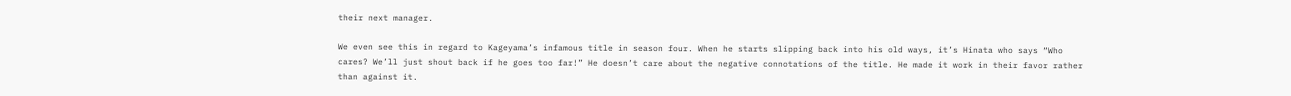their next manager.

We even see this in regard to Kageyama’s infamous title in season four. When he starts slipping back into his old ways, it’s Hinata who says “Who cares? We’ll just shout back if he goes too far!” He doesn’t care about the negative connotations of the title. He made it work in their favor rather than against it.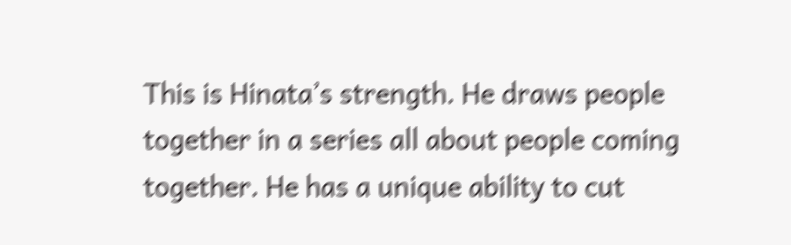This is Hinata’s strength. He draws people together in a series all about people coming together. He has a unique ability to cut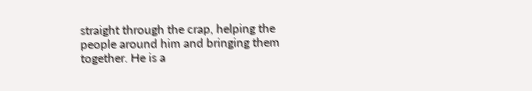straight through the crap, helping the people around him and bringing them together. He is a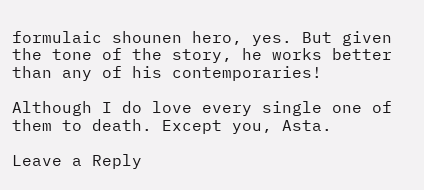formulaic shounen hero, yes. But given the tone of the story, he works better than any of his contemporaries!

Although I do love every single one of them to death. Except you, Asta.

Leave a Reply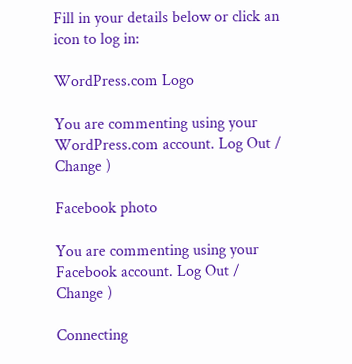Fill in your details below or click an icon to log in:

WordPress.com Logo

You are commenting using your WordPress.com account. Log Out /  Change )

Facebook photo

You are commenting using your Facebook account. Log Out /  Change )

Connecting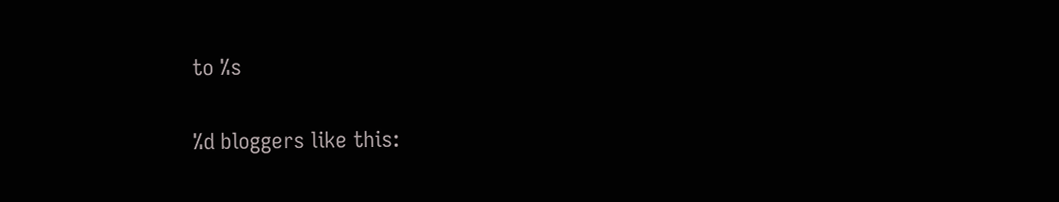to %s

%d bloggers like this: